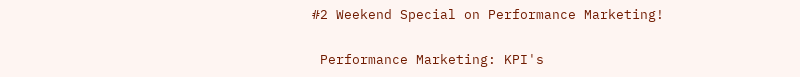#2 Weekend Special on Performance Marketing!

 Performance Marketing: KPI's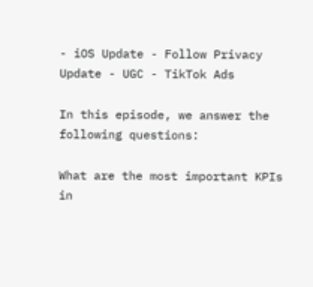- iOS Update - Follow Privacy Update - UGC - TikTok Ads

In this episode, we answer the following questions:

What are the most important KPIs in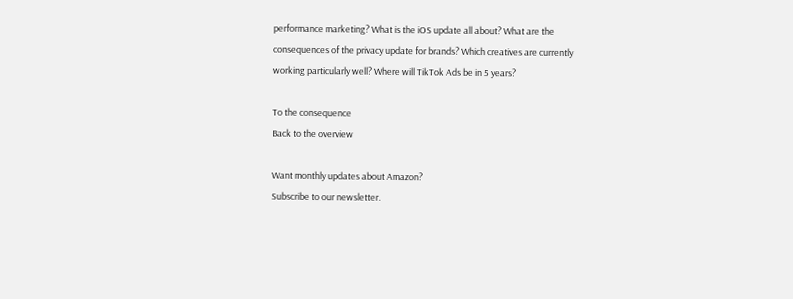performance marketing? What is the iOS update all about? What are the consequences of the privacy update for brands? Which creatives are currently working particularly well? Where will TikTok Ads be in 5 years?

To the consequence
Back to the overview

Want monthly updates about Amazon?
Subscribe to our newsletter.